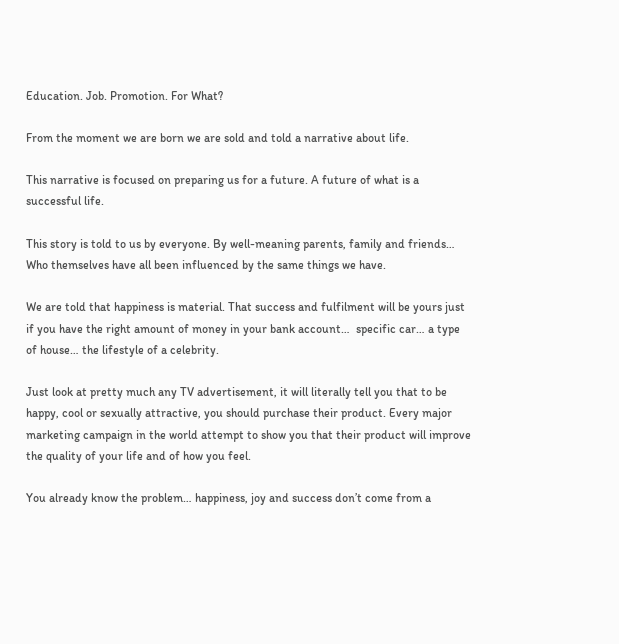Education. Job. Promotion. For What?

From the moment we are born we are sold and told a narrative about life.

This narrative is focused on preparing us for a future. A future of what is a successful life.

This story is told to us by everyone. By well-meaning parents, family and friends… Who themselves have all been influenced by the same things we have.

We are told that happiness is material. That success and fulfilment will be yours just if you have the right amount of money in your bank account…  specific car… a type of house… the lifestyle of a celebrity.

Just look at pretty much any TV advertisement, it will literally tell you that to be happy, cool or sexually attractive, you should purchase their product. Every major marketing campaign in the world attempt to show you that their product will improve the quality of your life and of how you feel.

You already know the problem… happiness, joy and success don’t come from a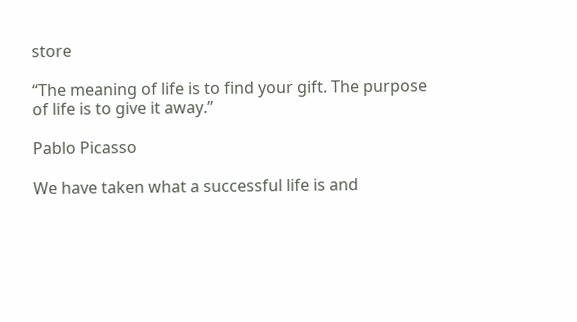store

“The meaning of life is to find your gift. The purpose of life is to give it away.”

Pablo Picasso

We have taken what a successful life is and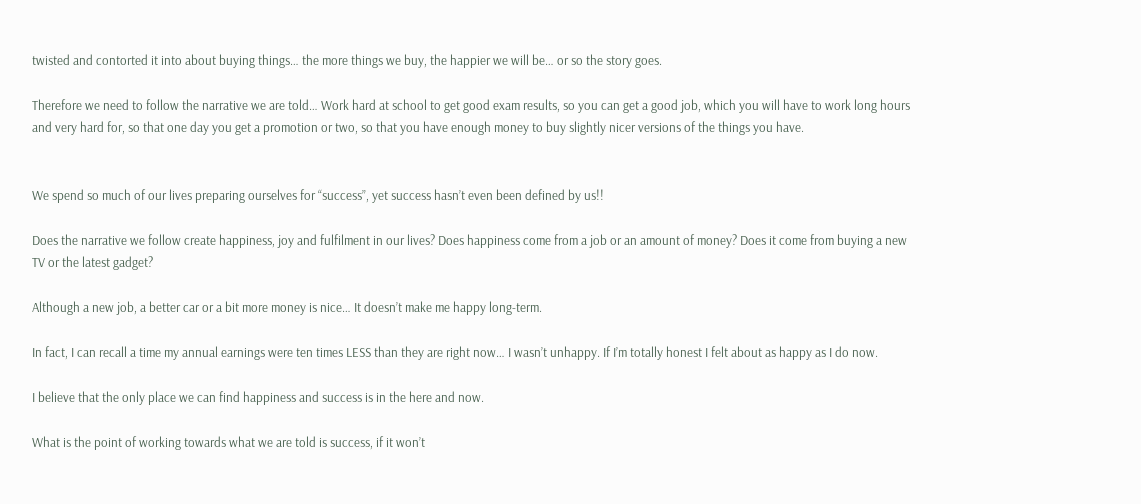twisted and contorted it into about buying things… the more things we buy, the happier we will be… or so the story goes.

Therefore we need to follow the narrative we are told… Work hard at school to get good exam results, so you can get a good job, which you will have to work long hours and very hard for, so that one day you get a promotion or two, so that you have enough money to buy slightly nicer versions of the things you have.


We spend so much of our lives preparing ourselves for “success”, yet success hasn’t even been defined by us!!

Does the narrative we follow create happiness, joy and fulfilment in our lives? Does happiness come from a job or an amount of money? Does it come from buying a new TV or the latest gadget?

Although a new job, a better car or a bit more money is nice… It doesn’t make me happy long-term.

In fact, I can recall a time my annual earnings were ten times LESS than they are right now… I wasn’t unhappy. If I’m totally honest I felt about as happy as I do now.

I believe that the only place we can find happiness and success is in the here and now.

What is the point of working towards what we are told is success, if it won’t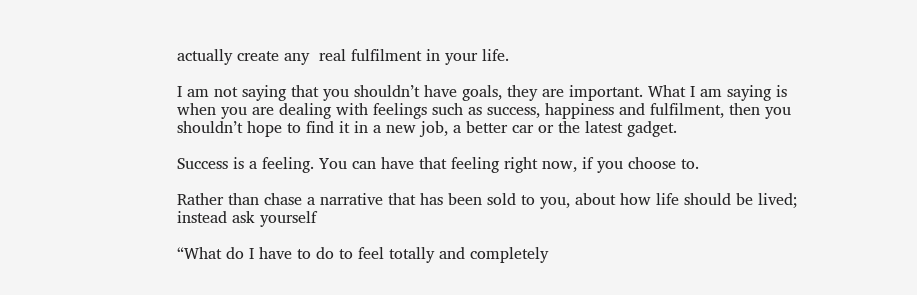actually create any  real fulfilment in your life.

I am not saying that you shouldn’t have goals, they are important. What I am saying is when you are dealing with feelings such as success, happiness and fulfilment, then you shouldn’t hope to find it in a new job, a better car or the latest gadget.

Success is a feeling. You can have that feeling right now, if you choose to.

Rather than chase a narrative that has been sold to you, about how life should be lived; instead ask yourself

“What do I have to do to feel totally and completely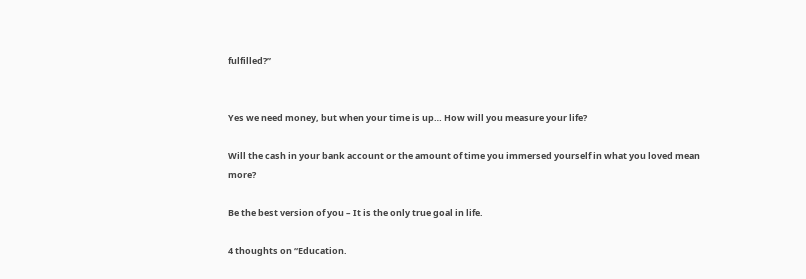fulfilled?”


Yes we need money, but when your time is up… How will you measure your life?

Will the cash in your bank account or the amount of time you immersed yourself in what you loved mean more?

Be the best version of you – It is the only true goal in life.

4 thoughts on “Education.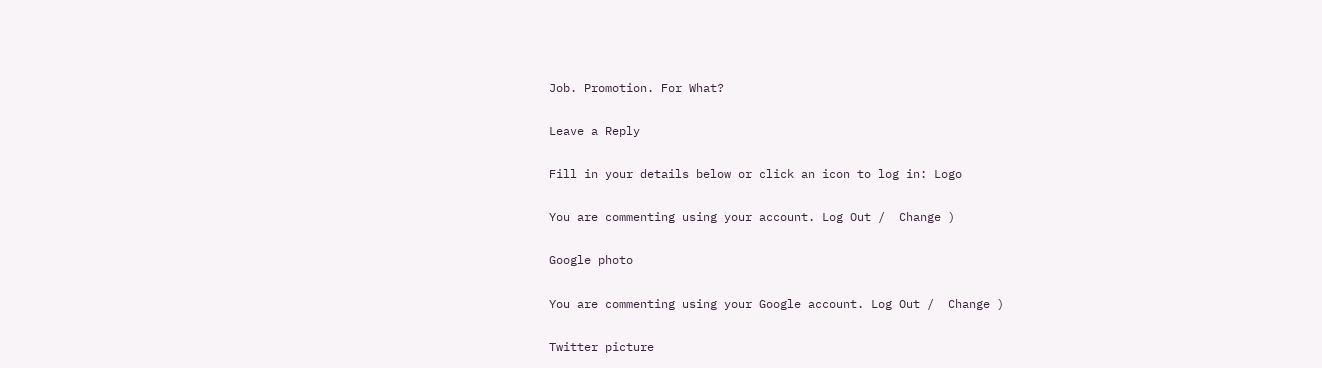Job. Promotion. For What?

Leave a Reply

Fill in your details below or click an icon to log in: Logo

You are commenting using your account. Log Out /  Change )

Google photo

You are commenting using your Google account. Log Out /  Change )

Twitter picture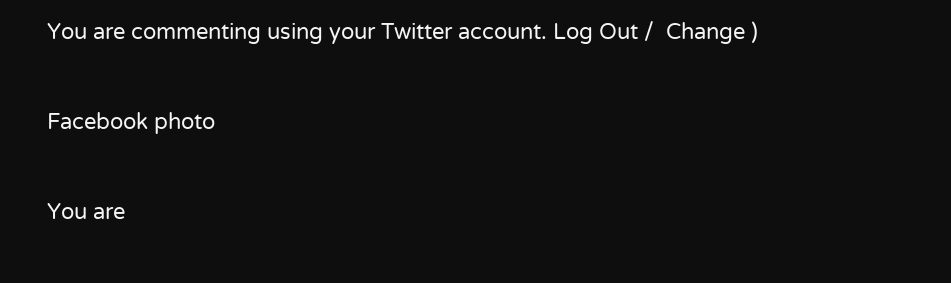You are commenting using your Twitter account. Log Out /  Change )

Facebook photo

You are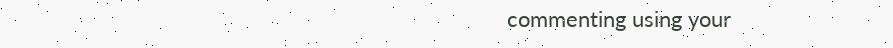commenting using your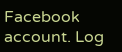Facebook account. Log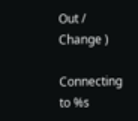Out /  Change )

Connecting to %s